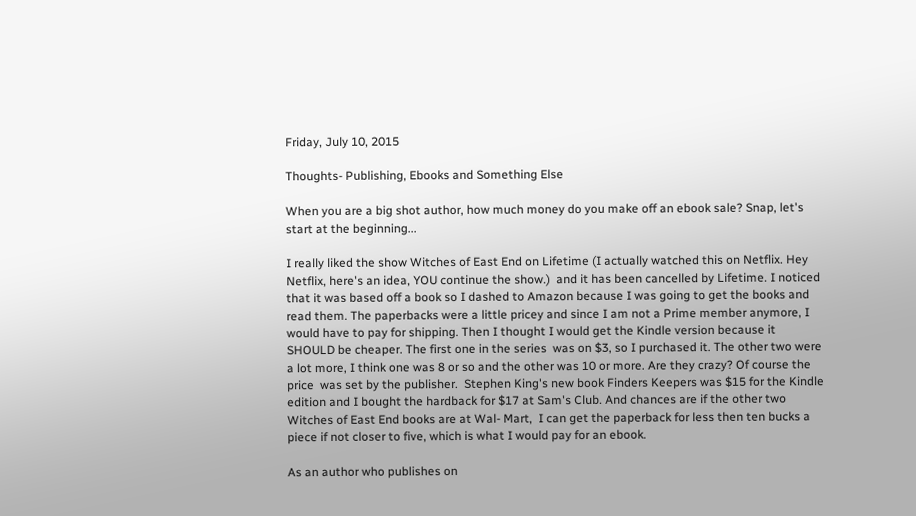Friday, July 10, 2015

Thoughts- Publishing, Ebooks and Something Else

When you are a big shot author, how much money do you make off an ebook sale? Snap, let's start at the beginning...

I really liked the show Witches of East End on Lifetime (I actually watched this on Netflix. Hey Netflix, here's an idea, YOU continue the show.)  and it has been cancelled by Lifetime. I noticed that it was based off a book so I dashed to Amazon because I was going to get the books and read them. The paperbacks were a little pricey and since I am not a Prime member anymore, I would have to pay for shipping. Then I thought I would get the Kindle version because it SHOULD be cheaper. The first one in the series  was on $3, so I purchased it. The other two were a lot more, I think one was 8 or so and the other was 10 or more. Are they crazy? Of course the price  was set by the publisher.  Stephen King's new book Finders Keepers was $15 for the Kindle edition and I bought the hardback for $17 at Sam's Club. And chances are if the other two Witches of East End books are at Wal- Mart,  I can get the paperback for less then ten bucks a piece if not closer to five, which is what I would pay for an ebook.

As an author who publishes on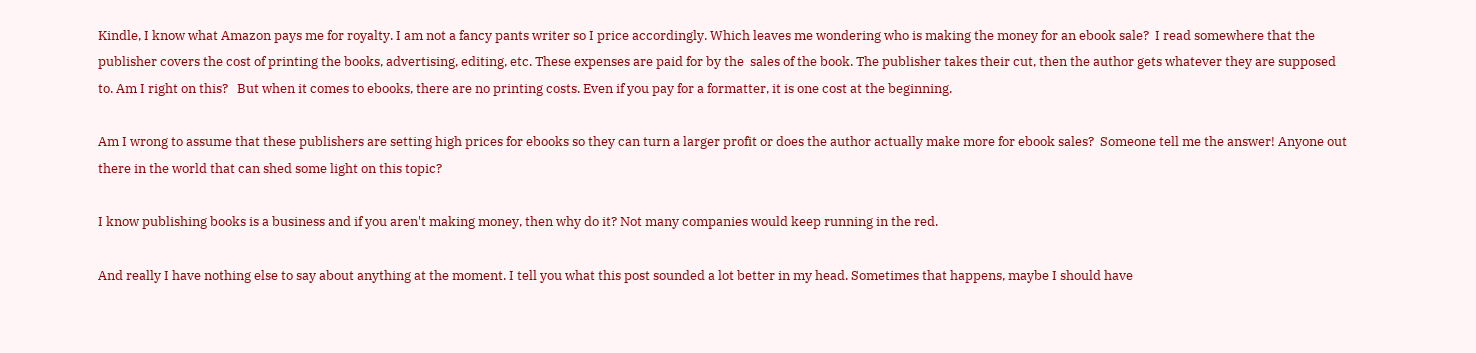Kindle, I know what Amazon pays me for royalty. I am not a fancy pants writer so I price accordingly. Which leaves me wondering who is making the money for an ebook sale?  I read somewhere that the publisher covers the cost of printing the books, advertising, editing, etc. These expenses are paid for by the  sales of the book. The publisher takes their cut, then the author gets whatever they are supposed to. Am I right on this?   But when it comes to ebooks, there are no printing costs. Even if you pay for a formatter, it is one cost at the beginning.

Am I wrong to assume that these publishers are setting high prices for ebooks so they can turn a larger profit or does the author actually make more for ebook sales?  Someone tell me the answer! Anyone out there in the world that can shed some light on this topic?

I know publishing books is a business and if you aren't making money, then why do it? Not many companies would keep running in the red.

And really I have nothing else to say about anything at the moment. I tell you what this post sounded a lot better in my head. Sometimes that happens, maybe I should have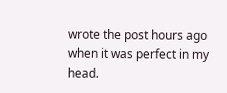wrote the post hours ago when it was perfect in my head.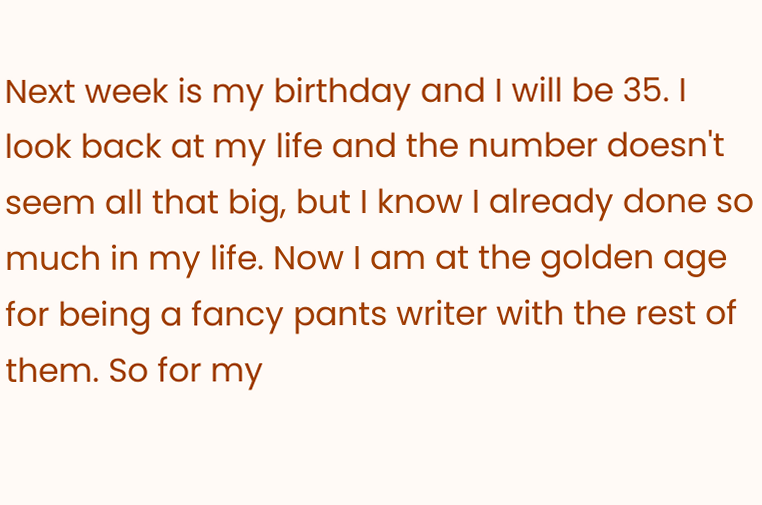Next week is my birthday and I will be 35. I look back at my life and the number doesn't seem all that big, but I know I already done so much in my life. Now I am at the golden age for being a fancy pants writer with the rest of them. So for my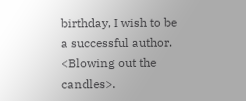birthday, I wish to be a successful author. <Blowing out the candles>.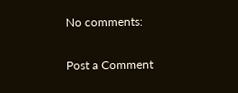No comments:

Post a Comment